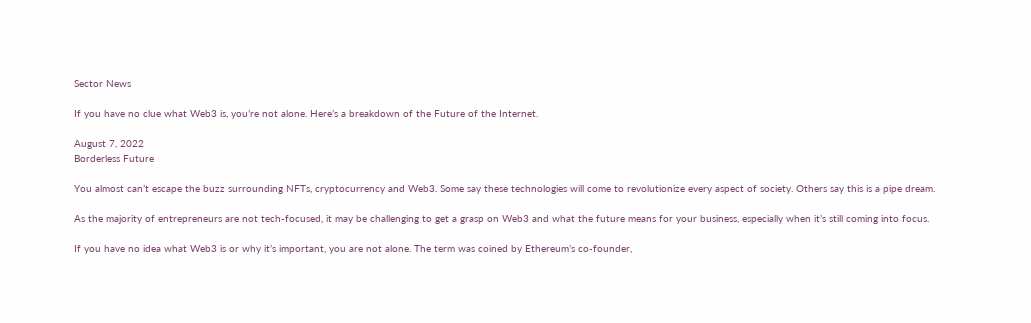Sector News

If you have no clue what Web3 is, you’re not alone. Here’s a breakdown of the Future of the Internet.

August 7, 2022
Borderless Future

You almost can’t escape the buzz surrounding NFTs, cryptocurrency and Web3. Some say these technologies will come to revolutionize every aspect of society. Others say this is a pipe dream.

As the majority of entrepreneurs are not tech-focused, it may be challenging to get a grasp on Web3 and what the future means for your business, especially when it’s still coming into focus.

If you have no idea what Web3 is or why it’s important, you are not alone. The term was coined by Ethereum’s co-founder,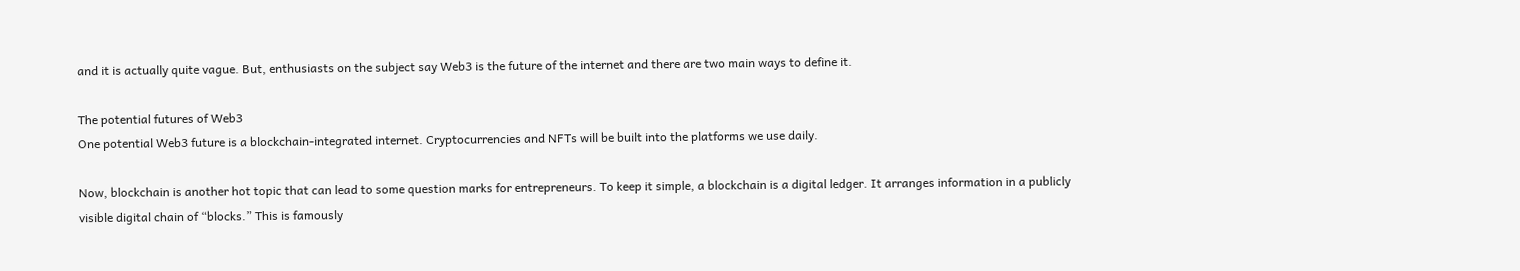and it is actually quite vague. But, enthusiasts on the subject say Web3 is the future of the internet and there are two main ways to define it.

The potential futures of Web3
One potential Web3 future is a blockchain-integrated internet. Cryptocurrencies and NFTs will be built into the platforms we use daily.

Now, blockchain is another hot topic that can lead to some question marks for entrepreneurs. To keep it simple, a blockchain is a digital ledger. It arranges information in a publicly visible digital chain of “blocks.” This is famously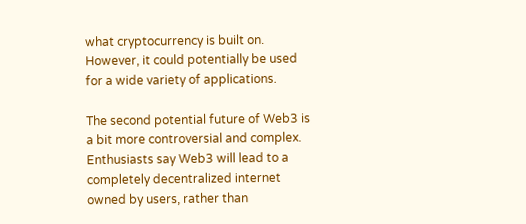what cryptocurrency is built on. However, it could potentially be used for a wide variety of applications.

The second potential future of Web3 is a bit more controversial and complex. Enthusiasts say Web3 will lead to a completely decentralized internet owned by users, rather than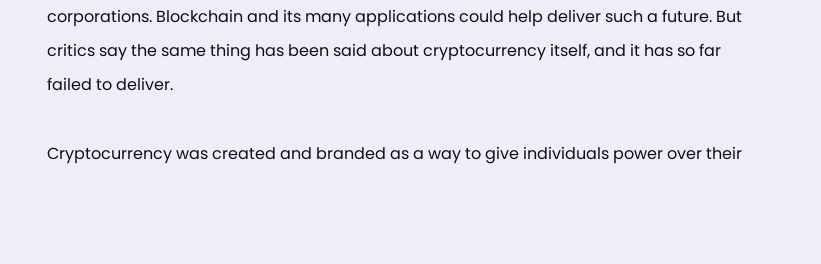corporations. Blockchain and its many applications could help deliver such a future. But critics say the same thing has been said about cryptocurrency itself, and it has so far failed to deliver.

Cryptocurrency was created and branded as a way to give individuals power over their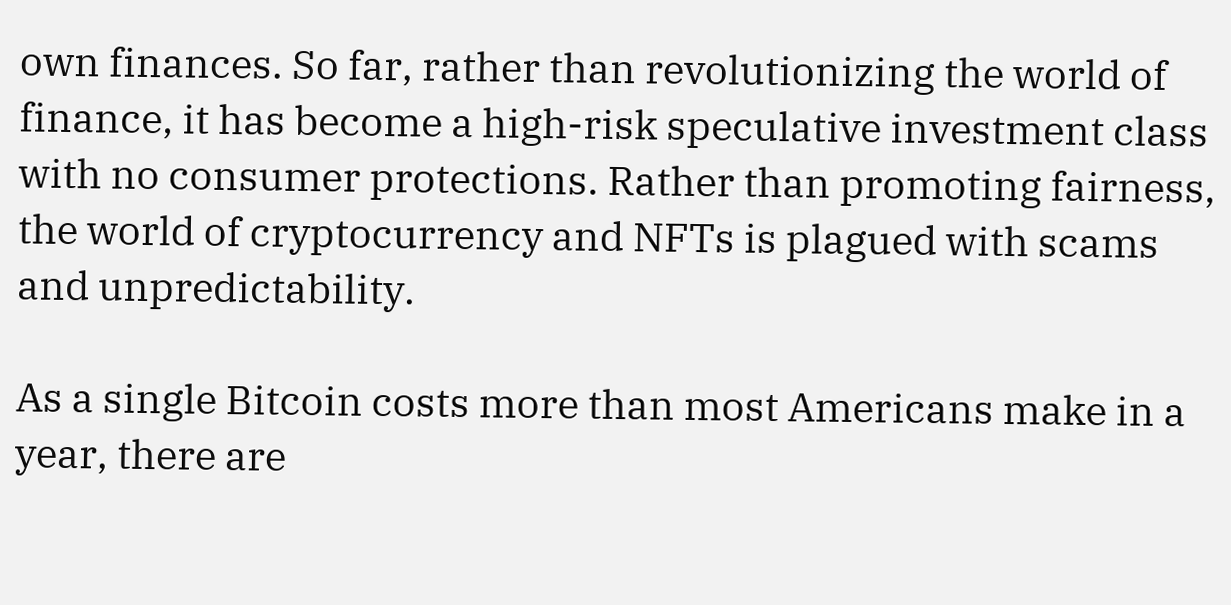own finances. So far, rather than revolutionizing the world of finance, it has become a high-risk speculative investment class with no consumer protections. Rather than promoting fairness, the world of cryptocurrency and NFTs is plagued with scams and unpredictability.

As a single Bitcoin costs more than most Americans make in a year, there are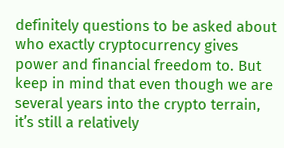definitely questions to be asked about who exactly cryptocurrency gives power and financial freedom to. But keep in mind that even though we are several years into the crypto terrain, it’s still a relatively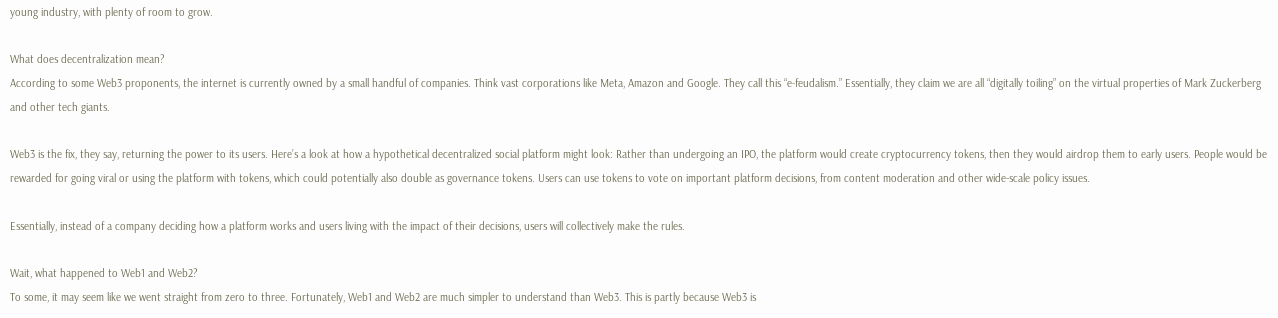young industry, with plenty of room to grow.

What does decentralization mean?
According to some Web3 proponents, the internet is currently owned by a small handful of companies. Think vast corporations like Meta, Amazon and Google. They call this “e-feudalism.” Essentially, they claim we are all “digitally toiling” on the virtual properties of Mark Zuckerberg and other tech giants.

Web3 is the fix, they say, returning the power to its users. Here’s a look at how a hypothetical decentralized social platform might look: Rather than undergoing an IPO, the platform would create cryptocurrency tokens, then they would airdrop them to early users. People would be rewarded for going viral or using the platform with tokens, which could potentially also double as governance tokens. Users can use tokens to vote on important platform decisions, from content moderation and other wide-scale policy issues.

Essentially, instead of a company deciding how a platform works and users living with the impact of their decisions, users will collectively make the rules.

Wait, what happened to Web1 and Web2?
To some, it may seem like we went straight from zero to three. Fortunately, Web1 and Web2 are much simpler to understand than Web3. This is partly because Web3 is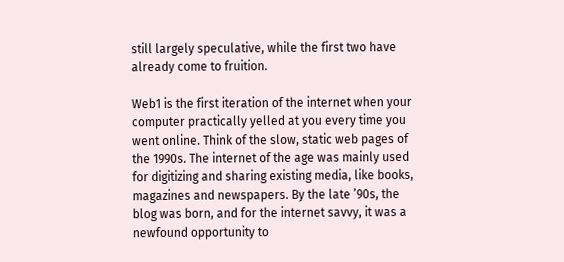still largely speculative, while the first two have already come to fruition.

Web1 is the first iteration of the internet when your computer practically yelled at you every time you went online. Think of the slow, static web pages of the 1990s. The internet of the age was mainly used for digitizing and sharing existing media, like books, magazines and newspapers. By the late ’90s, the blog was born, and for the internet savvy, it was a newfound opportunity to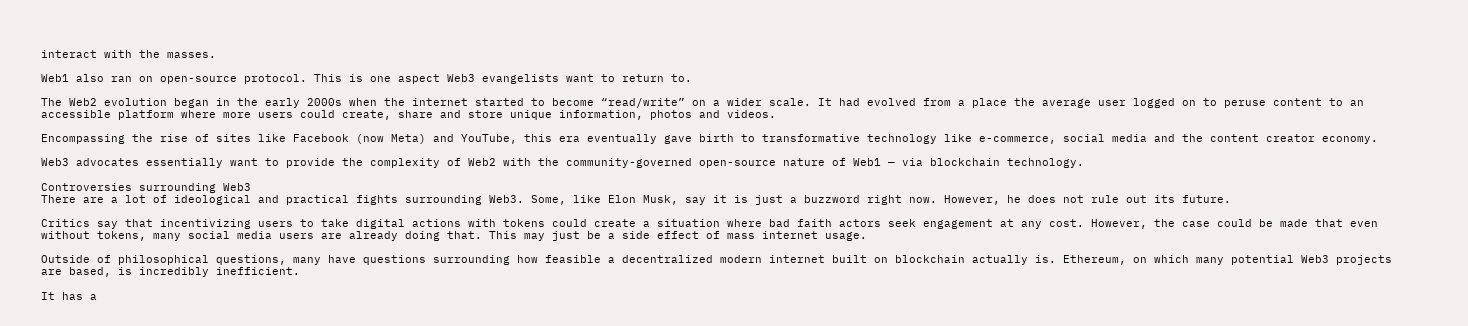interact with the masses.

Web1 also ran on open-source protocol. This is one aspect Web3 evangelists want to return to.

The Web2 evolution began in the early 2000s when the internet started to become “read/write” on a wider scale. It had evolved from a place the average user logged on to peruse content to an accessible platform where more users could create, share and store unique information, photos and videos.

Encompassing the rise of sites like Facebook (now Meta) and YouTube, this era eventually gave birth to transformative technology like e-commerce, social media and the content creator economy.

Web3 advocates essentially want to provide the complexity of Web2 with the community-governed open-source nature of Web1 — via blockchain technology.

Controversies surrounding Web3
There are a lot of ideological and practical fights surrounding Web3. Some, like Elon Musk, say it is just a buzzword right now. However, he does not rule out its future.

Critics say that incentivizing users to take digital actions with tokens could create a situation where bad faith actors seek engagement at any cost. However, the case could be made that even without tokens, many social media users are already doing that. This may just be a side effect of mass internet usage.

Outside of philosophical questions, many have questions surrounding how feasible a decentralized modern internet built on blockchain actually is. Ethereum, on which many potential Web3 projects are based, is incredibly inefficient.

It has a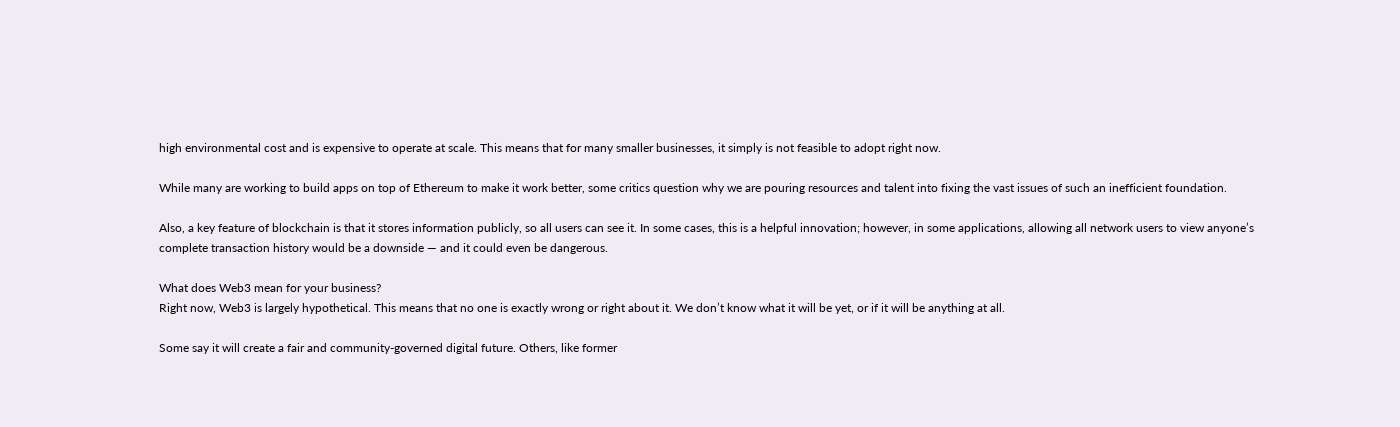high environmental cost and is expensive to operate at scale. This means that for many smaller businesses, it simply is not feasible to adopt right now.

While many are working to build apps on top of Ethereum to make it work better, some critics question why we are pouring resources and talent into fixing the vast issues of such an inefficient foundation.

Also, a key feature of blockchain is that it stores information publicly, so all users can see it. In some cases, this is a helpful innovation; however, in some applications, allowing all network users to view anyone’s complete transaction history would be a downside — and it could even be dangerous.

What does Web3 mean for your business?
Right now, Web3 is largely hypothetical. This means that no one is exactly wrong or right about it. We don’t know what it will be yet, or if it will be anything at all.

Some say it will create a fair and community-governed digital future. Others, like former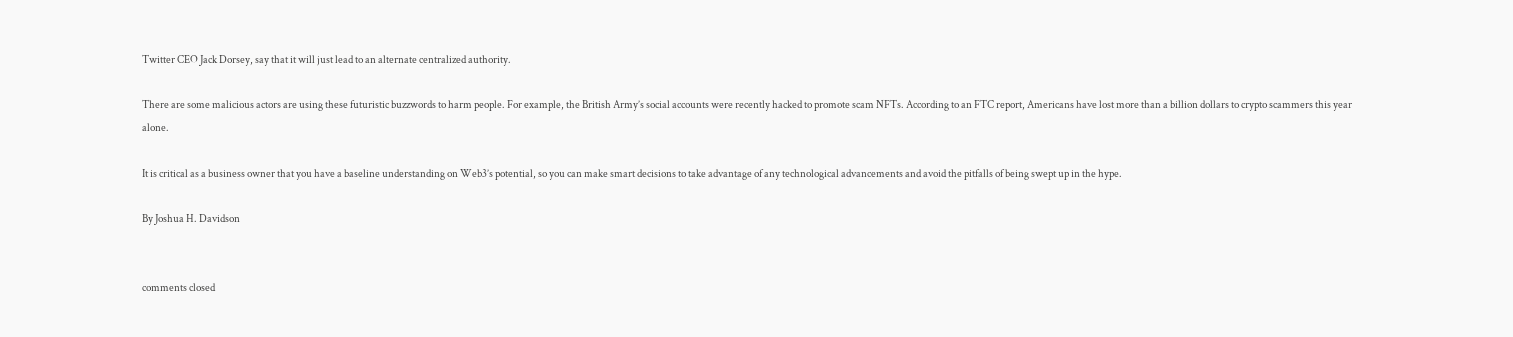Twitter CEO Jack Dorsey, say that it will just lead to an alternate centralized authority.

There are some malicious actors are using these futuristic buzzwords to harm people. For example, the British Army’s social accounts were recently hacked to promote scam NFTs. According to an FTC report, Americans have lost more than a billion dollars to crypto scammers this year alone.

It is critical as a business owner that you have a baseline understanding on Web3’s potential, so you can make smart decisions to take advantage of any technological advancements and avoid the pitfalls of being swept up in the hype.

By Joshua H. Davidson


comments closed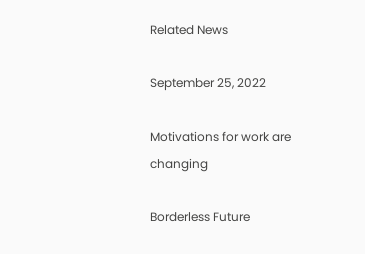Related News

September 25, 2022

Motivations for work are changing

Borderless Future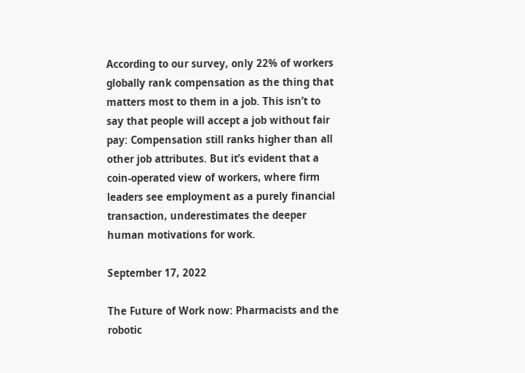According to our survey, only 22% of workers globally rank compensation as the thing that matters most to them in a job. This isn’t to say that people will accept a job without fair pay: Compensation still ranks higher than all other job attributes. But it’s evident that a coin-operated view of workers, where firm leaders see employment as a purely financial transaction, underestimates the deeper human motivations for work.

September 17, 2022

The Future of Work now: Pharmacists and the robotic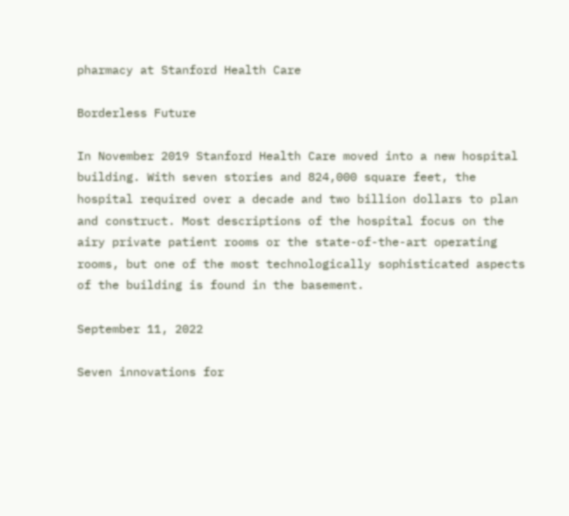pharmacy at Stanford Health Care

Borderless Future

In November 2019 Stanford Health Care moved into a new hospital building. With seven stories and 824,000 square feet, the hospital required over a decade and two billion dollars to plan and construct. Most descriptions of the hospital focus on the airy private patient rooms or the state-of-the-art operating rooms, but one of the most technologically sophisticated aspects of the building is found in the basement.

September 11, 2022

Seven innovations for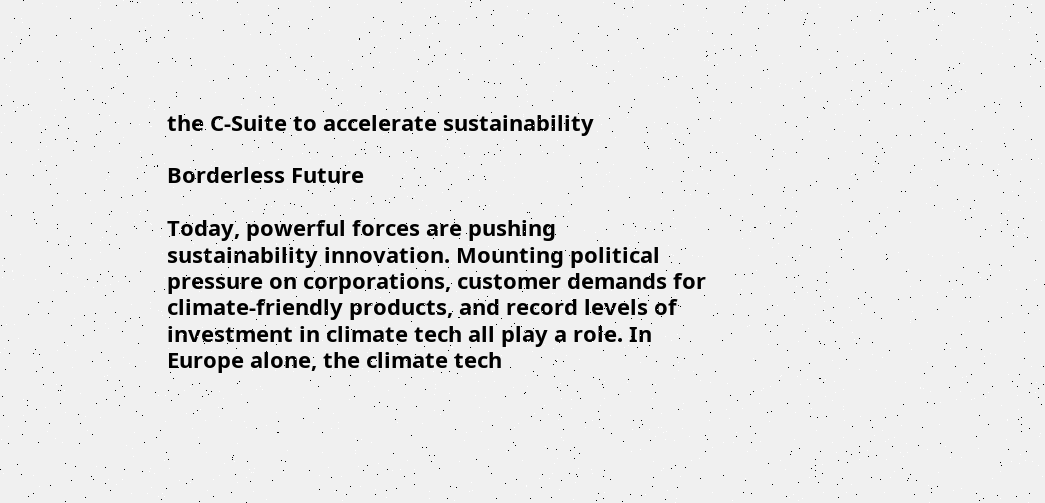the C-Suite to accelerate sustainability

Borderless Future

Today, powerful forces are pushing sustainability innovation. Mounting political pressure on corporations, customer demands for climate-friendly products, and record levels of investment in climate tech all play a role. In Europe alone, the climate tech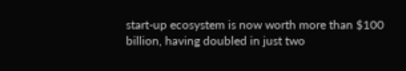start-up ecosystem is now worth more than $100 billion, having doubled in just two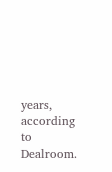years, according to Dealroom.